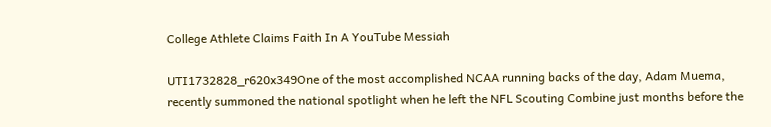College Athlete Claims Faith In A YouTube Messiah

UTI1732828_r620x349One of the most accomplished NCAA running backs of the day, Adam Muema, recently summoned the national spotlight when he left the NFL Scouting Combine just months before the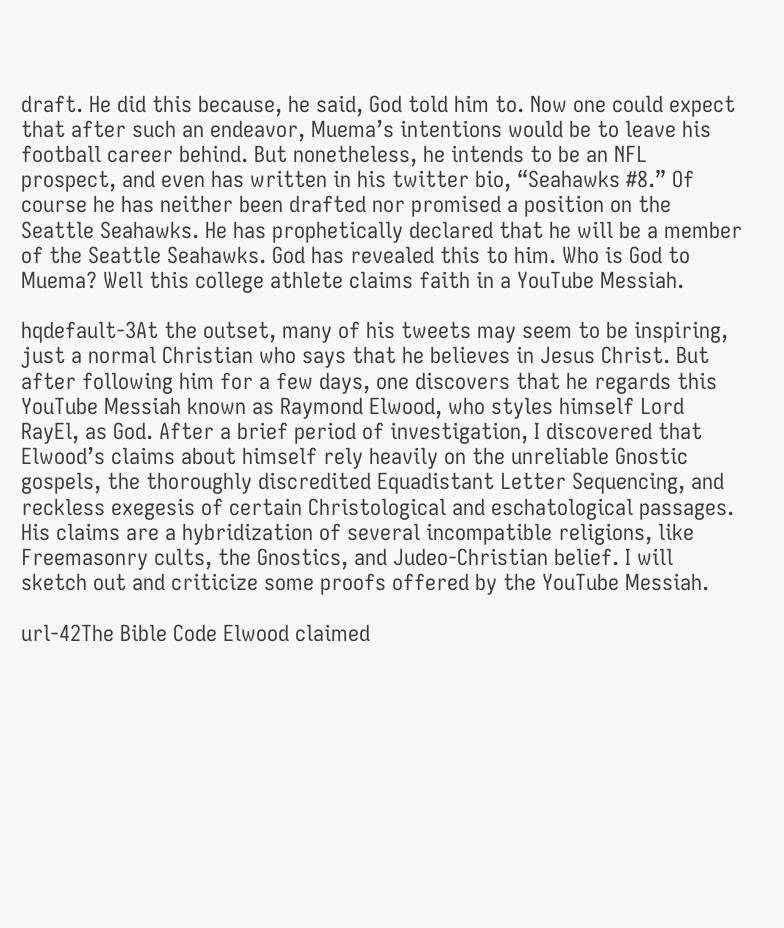draft. He did this because, he said, God told him to. Now one could expect that after such an endeavor, Muema’s intentions would be to leave his football career behind. But nonetheless, he intends to be an NFL prospect, and even has written in his twitter bio, “Seahawks #8.” Of course he has neither been drafted nor promised a position on the Seattle Seahawks. He has prophetically declared that he will be a member of the Seattle Seahawks. God has revealed this to him. Who is God to Muema? Well this college athlete claims faith in a YouTube Messiah.

hqdefault-3At the outset, many of his tweets may seem to be inspiring, just a normal Christian who says that he believes in Jesus Christ. But after following him for a few days, one discovers that he regards this YouTube Messiah known as Raymond Elwood, who styles himself Lord RayEl, as God. After a brief period of investigation, I discovered that Elwood’s claims about himself rely heavily on the unreliable Gnostic gospels, the thoroughly discredited Equadistant Letter Sequencing, and reckless exegesis of certain Christological and eschatological passages. His claims are a hybridization of several incompatible religions, like Freemasonry cults, the Gnostics, and Judeo-Christian belief. I will sketch out and criticize some proofs offered by the YouTube Messiah.

url-42The Bible Code Elwood claimed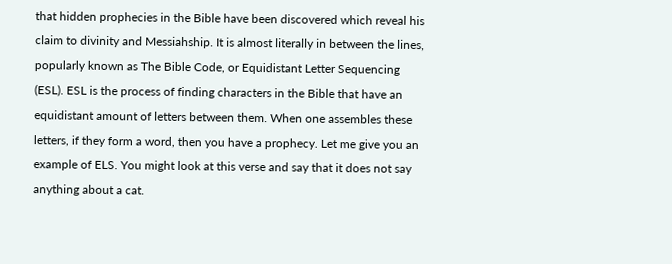that hidden prophecies in the Bible have been discovered which reveal his claim to divinity and Messiahship. It is almost literally in between the lines, popularly known as The Bible Code, or Equidistant Letter Sequencing (ESL). ESL is the process of finding characters in the Bible that have an equidistant amount of letters between them. When one assembles these letters, if they form a word, then you have a prophecy. Let me give you an example of ELS. You might look at this verse and say that it does not say anything about a cat.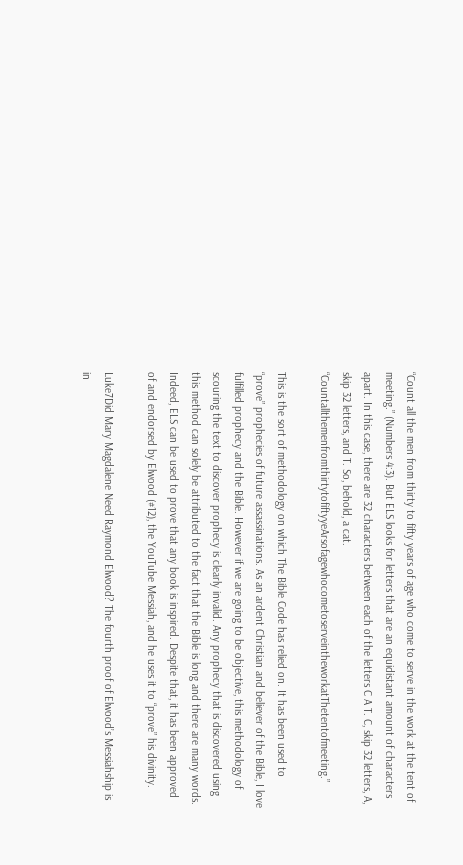“Count all the men from thirty to fifty years of age who come to serve in the work at the tent of meeting.” (Numbers 4:3). But ELS looks for letters that are an equidistant amount of characters apart. In this case, there are 32 characters between each of the letters C A T. C, skip 32 letters, A, skip 32 letters, and T. So, behold, a cat. “CountallthemenfromthirtytofiftyyeArsofagewhocometoserveintheworkatThetentofmeeting.”

This is the sort of methodology on which The Bible Code has relied on. It has been used to “prove” prophecies of future assassinations. As an ardent Christian and believer of the Bible, I love fulfilled prophecy and the Bible. However if we are going to be objective, this methodology of scouring the text to discover prophecy is clearly invalid. Any prophecy that is discovered using this method can solely be attributed to the fact that the Bible is long and there are many words. Indeed, ELS can be used to prove that any book is inspired. Despite that, it has been approved of and endorsed by Elwood (#12), the YouTube Messiah, and he uses it to “prove” his divinity.

Luke7Did Mary Magdalene Need Raymond Elwood? The fourth proof of Elwood’s Messiahship is in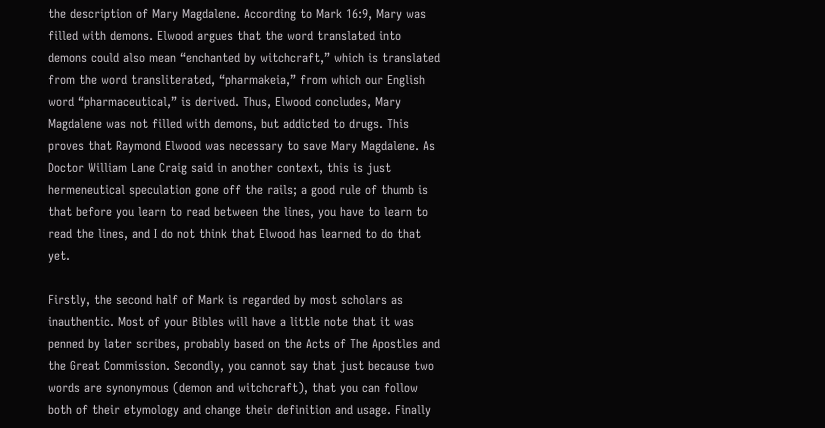the description of Mary Magdalene. According to Mark 16:9, Mary was filled with demons. Elwood argues that the word translated into demons could also mean “enchanted by witchcraft,” which is translated from the word transliterated, “pharmakeia,” from which our English word “pharmaceutical,” is derived. Thus, Elwood concludes, Mary Magdalene was not filled with demons, but addicted to drugs. This proves that Raymond Elwood was necessary to save Mary Magdalene. As Doctor William Lane Craig said in another context, this is just hermeneutical speculation gone off the rails; a good rule of thumb is that before you learn to read between the lines, you have to learn to read the lines, and I do not think that Elwood has learned to do that yet.

Firstly, the second half of Mark is regarded by most scholars as inauthentic. Most of your Bibles will have a little note that it was penned by later scribes, probably based on the Acts of The Apostles and the Great Commission. Secondly, you cannot say that just because two words are synonymous (demon and witchcraft), that you can follow both of their etymology and change their definition and usage. Finally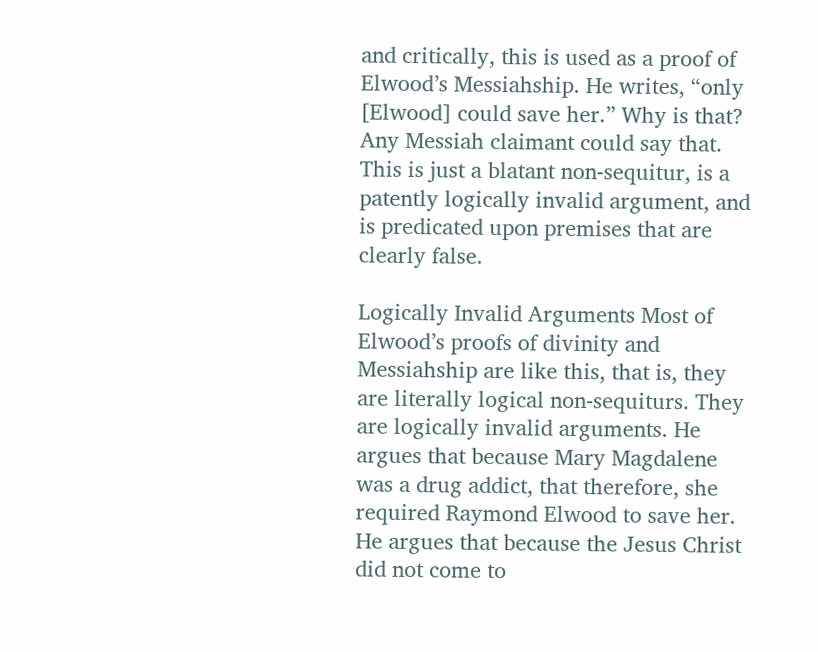and critically, this is used as a proof of Elwood’s Messiahship. He writes, “only [Elwood] could save her.” Why is that? Any Messiah claimant could say that. This is just a blatant non-sequitur, is a patently logically invalid argument, and is predicated upon premises that are clearly false.

Logically Invalid Arguments Most of Elwood’s proofs of divinity and Messiahship are like this, that is, they are literally logical non-sequiturs. They are logically invalid arguments. He argues that because Mary Magdalene was a drug addict, that therefore, she required Raymond Elwood to save her. He argues that because the Jesus Christ did not come to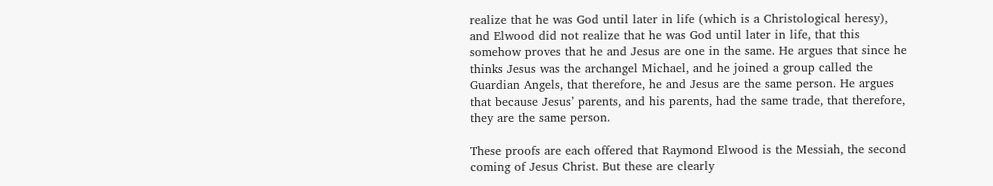realize that he was God until later in life (which is a Christological heresy), and Elwood did not realize that he was God until later in life, that this somehow proves that he and Jesus are one in the same. He argues that since he thinks Jesus was the archangel Michael, and he joined a group called the Guardian Angels, that therefore, he and Jesus are the same person. He argues that because Jesus’ parents, and his parents, had the same trade, that therefore, they are the same person.

These proofs are each offered that Raymond Elwood is the Messiah, the second coming of Jesus Christ. But these are clearly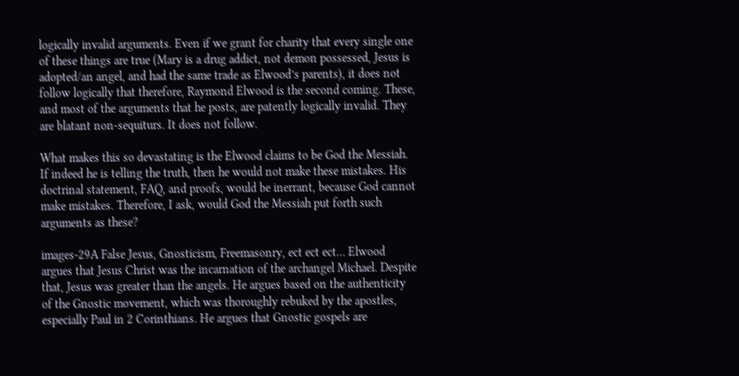logically invalid arguments. Even if we grant for charity that every single one of these things are true (Mary is a drug addict, not demon possessed, Jesus is adopted/an angel, and had the same trade as Elwood’s parents), it does not follow logically that therefore, Raymond Elwood is the second coming. These, and most of the arguments that he posts, are patently logically invalid. They are blatant non-sequiturs. It does not follow.

What makes this so devastating is the Elwood claims to be God the Messiah. If indeed he is telling the truth, then he would not make these mistakes. His doctrinal statement, FAQ, and proofs, would be inerrant, because God cannot make mistakes. Therefore, I ask, would God the Messiah put forth such arguments as these?

images-29A False Jesus, Gnosticism, Freemasonry, ect ect ect… Elwood argues that Jesus Christ was the incarnation of the archangel Michael. Despite that, Jesus was greater than the angels. He argues based on the authenticity of the Gnostic movement, which was thoroughly rebuked by the apostles, especially Paul in 2 Corinthians. He argues that Gnostic gospels are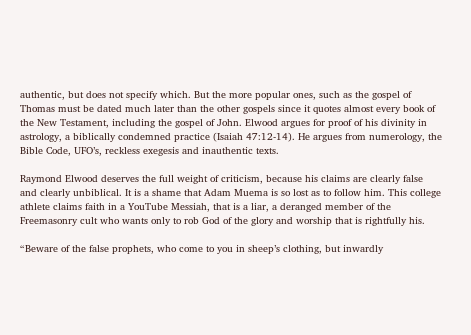authentic, but does not specify which. But the more popular ones, such as the gospel of Thomas must be dated much later than the other gospels since it quotes almost every book of the New Testament, including the gospel of John. Elwood argues for proof of his divinity in astrology, a biblically condemned practice (Isaiah 47:12-14). He argues from numerology, the Bible Code, UFO’s, reckless exegesis and inauthentic texts.

Raymond Elwood deserves the full weight of criticism, because his claims are clearly false and clearly unbiblical. It is a shame that Adam Muema is so lost as to follow him. This college athlete claims faith in a YouTube Messiah, that is a liar, a deranged member of the Freemasonry cult who wants only to rob God of the glory and worship that is rightfully his.

“Beware of the false prophets, who come to you in sheep’s clothing, but inwardly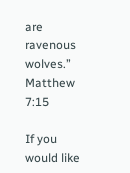are ravenous wolves.” Matthew 7:15

If you would like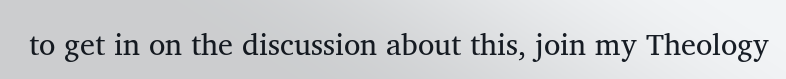to get in on the discussion about this, join my Theology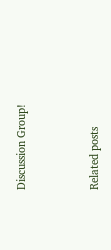Discussion Group!



Related posts